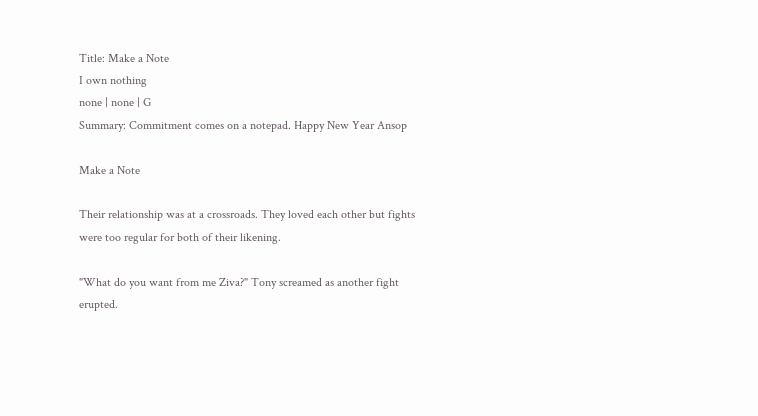Title: Make a Note
I own nothing
none | none | G
Summary: Commitment comes on a notepad. Happy New Year Ansop

Make a Note

Their relationship was at a crossroads. They loved each other but fights were too regular for both of their likening.

"What do you want from me Ziva?" Tony screamed as another fight erupted.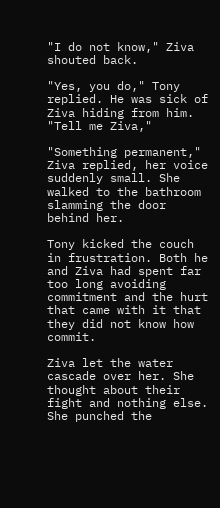"I do not know," Ziva shouted back.

"Yes, you do," Tony replied. He was sick of Ziva hiding from him. "Tell me Ziva,"

"Something permanent," Ziva replied, her voice suddenly small. She walked to the bathroom slamming the door behind her.

Tony kicked the couch in frustration. Both he and Ziva had spent far too long avoiding commitment and the hurt that came with it that they did not know how commit.

Ziva let the water cascade over her. She thought about their fight and nothing else. She punched the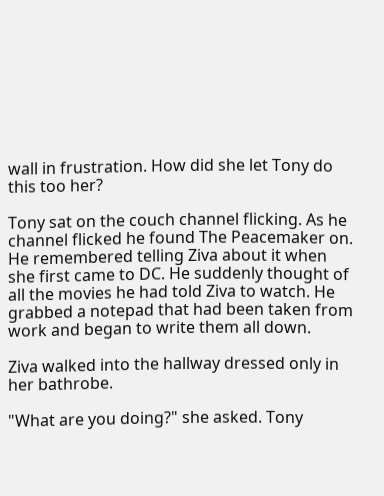wall in frustration. How did she let Tony do this too her?

Tony sat on the couch channel flicking. As he channel flicked he found The Peacemaker on. He remembered telling Ziva about it when she first came to DC. He suddenly thought of all the movies he had told Ziva to watch. He grabbed a notepad that had been taken from work and began to write them all down.

Ziva walked into the hallway dressed only in her bathrobe.

"What are you doing?" she asked. Tony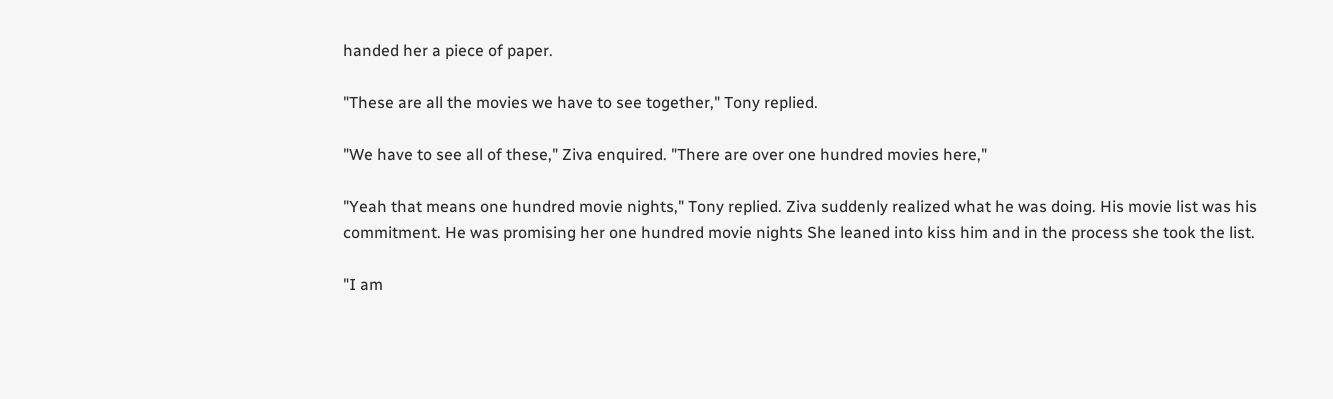handed her a piece of paper.

"These are all the movies we have to see together," Tony replied.

"We have to see all of these," Ziva enquired. "There are over one hundred movies here,"

"Yeah that means one hundred movie nights," Tony replied. Ziva suddenly realized what he was doing. His movie list was his commitment. He was promising her one hundred movie nights She leaned into kiss him and in the process she took the list.

"I am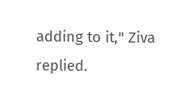adding to it," Ziva replied.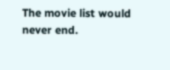The movie list would never end.